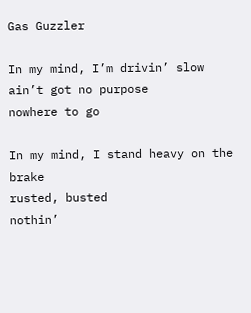Gas Guzzler

In my mind, I’m drivin’ slow
ain’t got no purpose
nowhere to go

In my mind, I stand heavy on the brake
rusted, busted
nothin’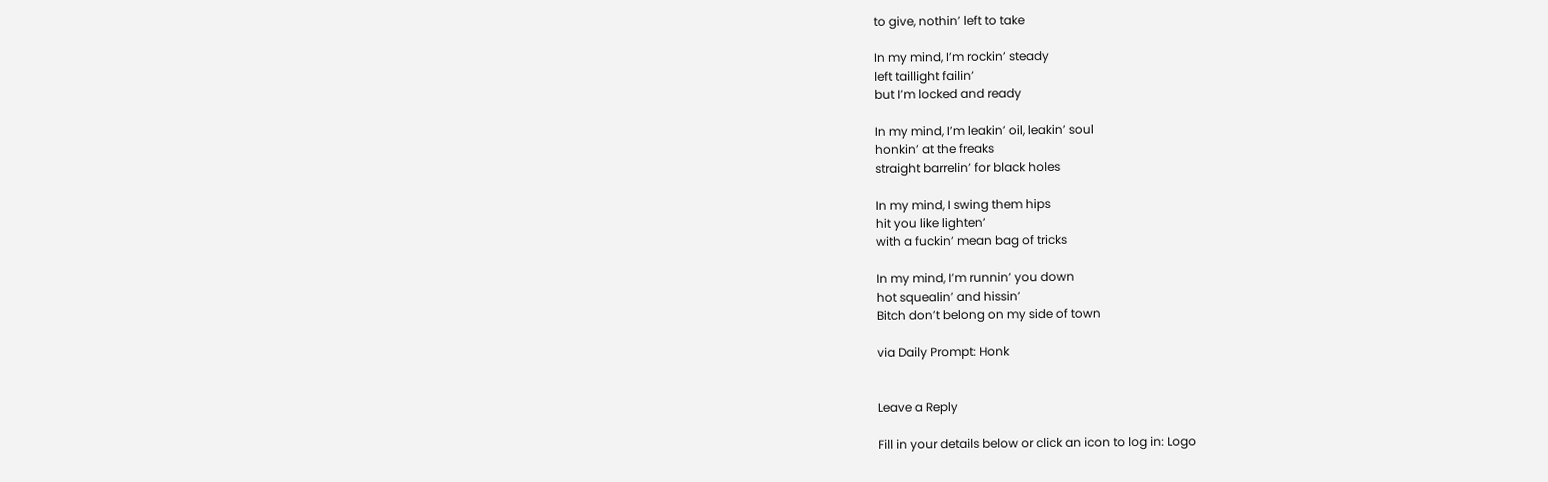to give, nothin’ left to take

In my mind, I’m rockin’ steady
left taillight failin’
but I’m locked and ready

In my mind, I’m leakin’ oil, leakin’ soul
honkin’ at the freaks
straight barrelin’ for black holes

In my mind, I swing them hips
hit you like lighten’
with a fuckin’ mean bag of tricks

In my mind, I’m runnin’ you down
hot squealin’ and hissin’
Bitch don’t belong on my side of town

via Daily Prompt: Honk


Leave a Reply

Fill in your details below or click an icon to log in: Logo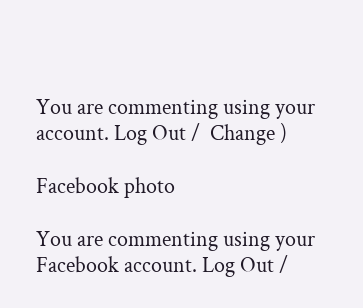You are commenting using your account. Log Out /  Change )

Facebook photo

You are commenting using your Facebook account. Log Out /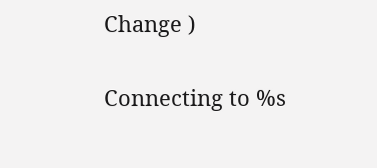Change )

Connecting to %s